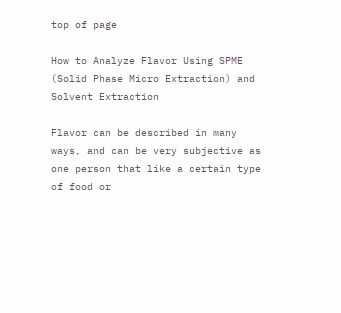top of page

How to Analyze Flavor Using SPME (Solid Phase Micro Extraction) and Solvent Extraction

Flavor can be described in many ways, and can be very subjective as one person that like a certain type of food or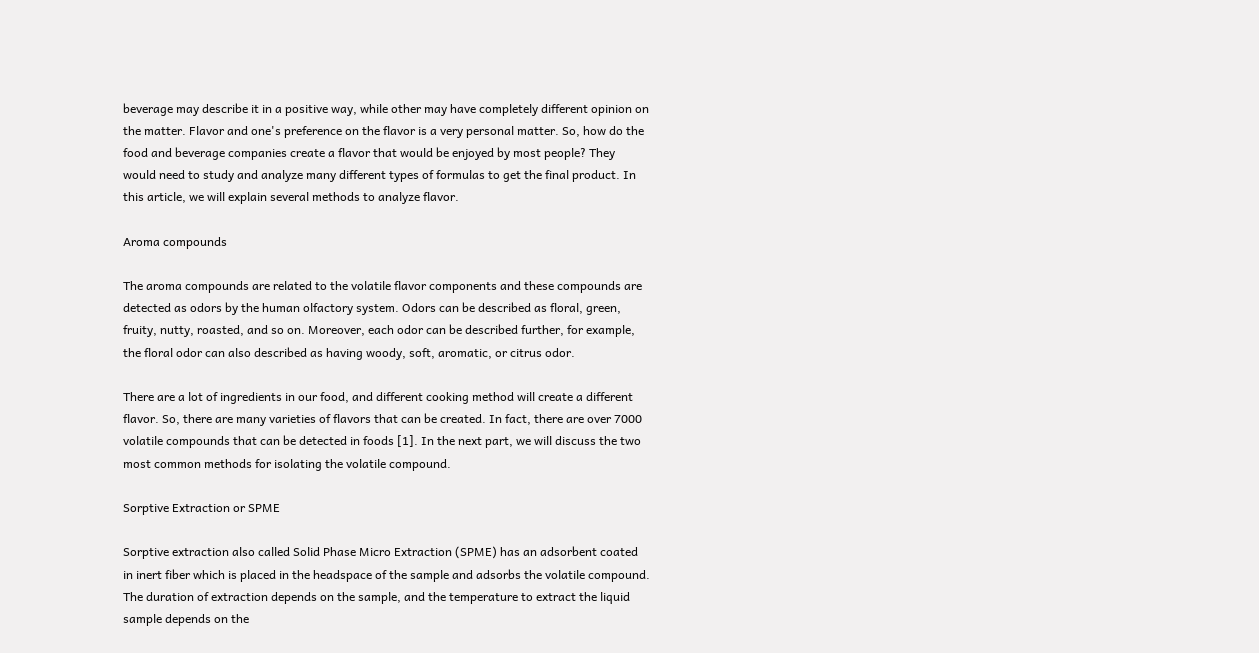beverage may describe it in a positive way, while other may have completely different opinion on the matter. Flavor and one's preference on the flavor is a very personal matter. So, how do the food and beverage companies create a flavor that would be enjoyed by most people? They would need to study and analyze many different types of formulas to get the final product. In this article, we will explain several methods to analyze flavor.

Aroma compounds

The aroma compounds are related to the volatile flavor components and these compounds are detected as odors by the human olfactory system. Odors can be described as floral, green, fruity, nutty, roasted, and so on. Moreover, each odor can be described further, for example, the floral odor can also described as having woody, soft, aromatic, or citrus odor.

There are a lot of ingredients in our food, and different cooking method will create a different flavor. So, there are many varieties of flavors that can be created. In fact, there are over 7000 volatile compounds that can be detected in foods [1]. In the next part, we will discuss the two most common methods for isolating the volatile compound.

Sorptive Extraction or SPME

Sorptive extraction also called Solid Phase Micro Extraction (SPME) has an adsorbent coated in inert fiber which is placed in the headspace of the sample and adsorbs the volatile compound. The duration of extraction depends on the sample, and the temperature to extract the liquid sample depends on the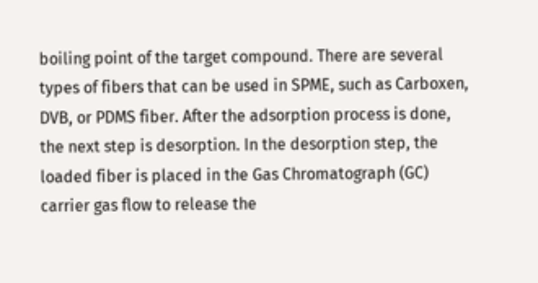boiling point of the target compound. There are several types of fibers that can be used in SPME, such as Carboxen, DVB, or PDMS fiber. After the adsorption process is done, the next step is desorption. In the desorption step, the loaded fiber is placed in the Gas Chromatograph (GC) carrier gas flow to release the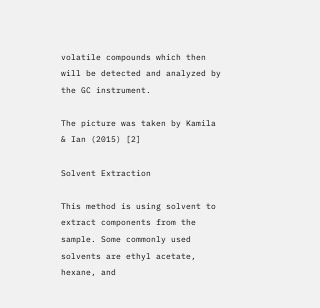volatile compounds which then will be detected and analyzed by the GC instrument.

The picture was taken by Kamila & Ian (2015) [2]

Solvent Extraction

This method is using solvent to extract components from the sample. Some commonly used solvents are ethyl acetate, hexane, and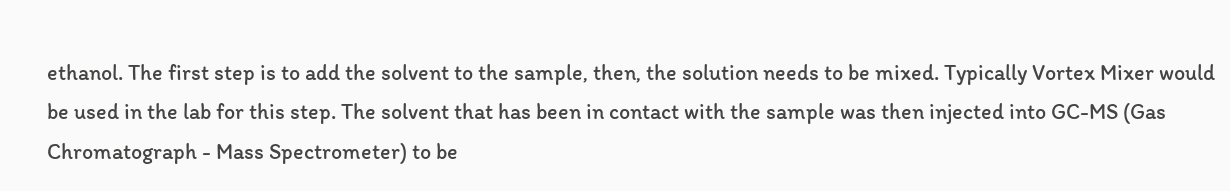ethanol. The first step is to add the solvent to the sample, then, the solution needs to be mixed. Typically Vortex Mixer would be used in the lab for this step. The solvent that has been in contact with the sample was then injected into GC-MS (Gas Chromatograph - Mass Spectrometer) to be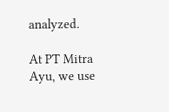analyzed.

At PT Mitra Ayu, we use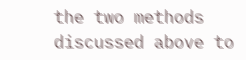the two methods discussed above to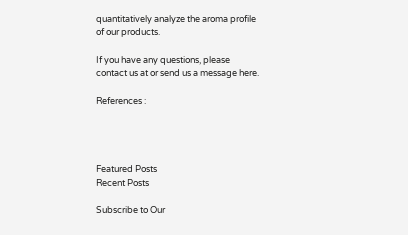quantitatively analyze the aroma profile of our products.

If you have any questions, please contact us at or send us a message here.

References :




Featured Posts
Recent Posts

Subscribe to Our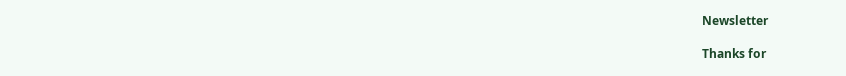Newsletter

Thanks for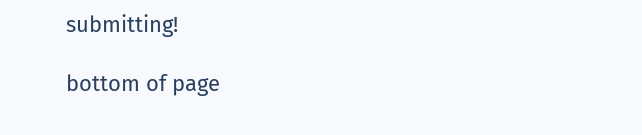submitting!

bottom of page